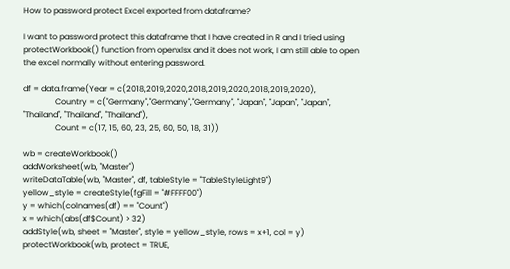How to password protect Excel exported from dataframe?

I want to password protect this dataframe that I have created in R and I tried using protectWorkbook() function from openxlsx and it does not work, I am still able to open the excel normally without entering password.

df = data.frame(Year = c(2018,2019,2020,2018,2019,2020,2018,2019,2020),
                Country = c("Germany","Germany","Germany", "Japan", "Japan", "Japan",  "Thailand", "Thailand", "Thailand"),
                Count = c(17, 15, 60, 23, 25, 60, 50, 18, 31))

wb = createWorkbook()
addWorksheet(wb, "Master")
writeDataTable(wb, "Master", df, tableStyle = "TableStyleLight9")
yellow_style = createStyle(fgFill = "#FFFF00")
y = which(colnames(df) == "Count")
x = which(abs(df$Count) > 32)
addStyle(wb, sheet = "Master", style = yellow_style, rows = x+1, col = y)
protectWorkbook(wb, protect = TRUE,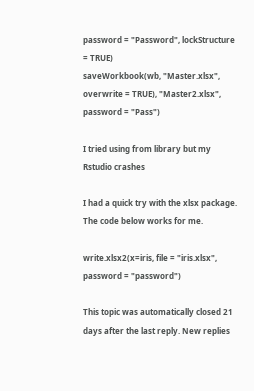password = "Password", lockStructure = TRUE)
saveWorkbook(wb, "Master.xlsx", overwrite = TRUE), "Master2.xlsx", password = "Pass")

I tried using from library but my Rstudio crashes

I had a quick try with the xlsx package. The code below works for me.

write.xlsx2(x=iris, file = "iris.xlsx", password = "password")

This topic was automatically closed 21 days after the last reply. New replies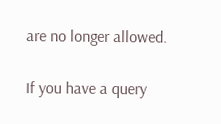are no longer allowed.

If you have a query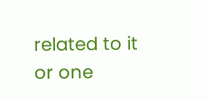related to it or one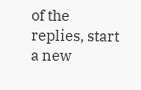of the replies, start a new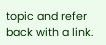topic and refer back with a link.